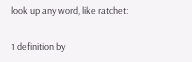look up any word, like ratchet:

1 definition by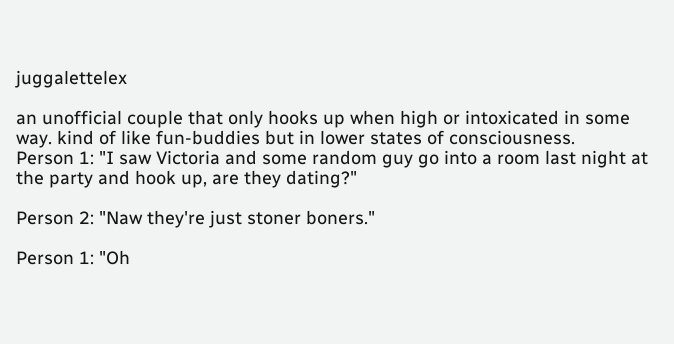juggalettelex

an unofficial couple that only hooks up when high or intoxicated in some way. kind of like fun-buddies but in lower states of consciousness.
Person 1: "I saw Victoria and some random guy go into a room last night at the party and hook up, are they dating?"

Person 2: "Naw they're just stoner boners."

Person 1: "Oh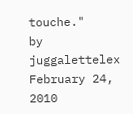touche."
by juggalettelex February 24, 2010